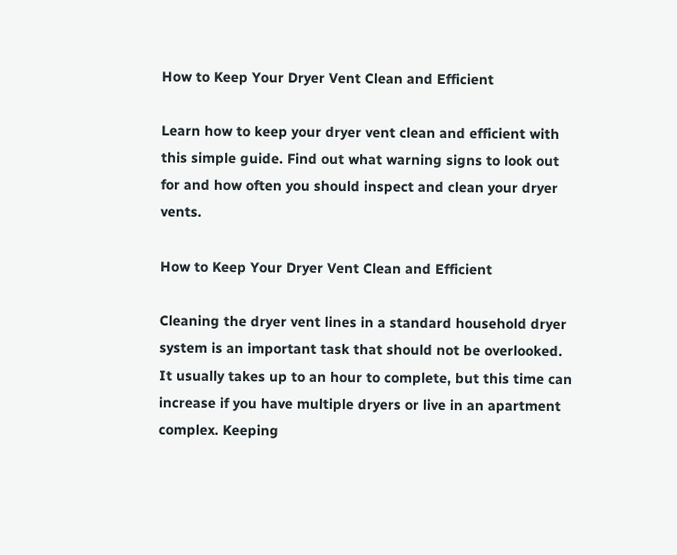How to Keep Your Dryer Vent Clean and Efficient

Learn how to keep your dryer vent clean and efficient with this simple guide. Find out what warning signs to look out for and how often you should inspect and clean your dryer vents.

How to Keep Your Dryer Vent Clean and Efficient

Cleaning the dryer vent lines in a standard household dryer system is an important task that should not be overlooked. It usually takes up to an hour to complete, but this time can increase if you have multiple dryers or live in an apartment complex. Keeping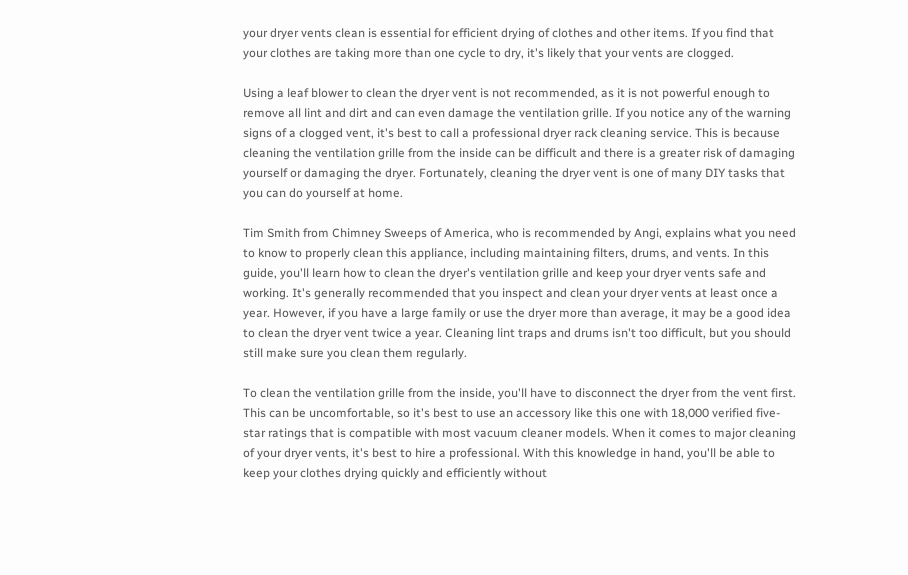your dryer vents clean is essential for efficient drying of clothes and other items. If you find that your clothes are taking more than one cycle to dry, it's likely that your vents are clogged.

Using a leaf blower to clean the dryer vent is not recommended, as it is not powerful enough to remove all lint and dirt and can even damage the ventilation grille. If you notice any of the warning signs of a clogged vent, it's best to call a professional dryer rack cleaning service. This is because cleaning the ventilation grille from the inside can be difficult and there is a greater risk of damaging yourself or damaging the dryer. Fortunately, cleaning the dryer vent is one of many DIY tasks that you can do yourself at home.

Tim Smith from Chimney Sweeps of America, who is recommended by Angi, explains what you need to know to properly clean this appliance, including maintaining filters, drums, and vents. In this guide, you'll learn how to clean the dryer's ventilation grille and keep your dryer vents safe and working. It's generally recommended that you inspect and clean your dryer vents at least once a year. However, if you have a large family or use the dryer more than average, it may be a good idea to clean the dryer vent twice a year. Cleaning lint traps and drums isn't too difficult, but you should still make sure you clean them regularly.

To clean the ventilation grille from the inside, you'll have to disconnect the dryer from the vent first. This can be uncomfortable, so it's best to use an accessory like this one with 18,000 verified five-star ratings that is compatible with most vacuum cleaner models. When it comes to major cleaning of your dryer vents, it's best to hire a professional. With this knowledge in hand, you'll be able to keep your clothes drying quickly and efficiently without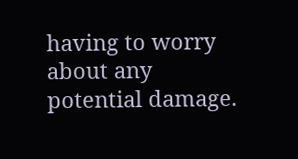having to worry about any potential damage.